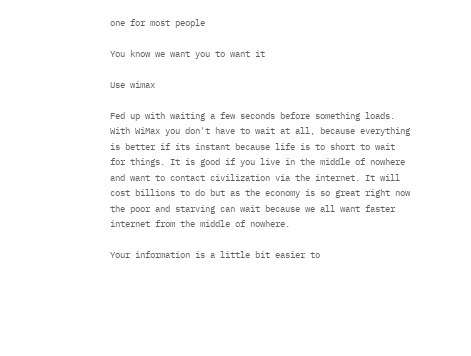one for most people

You know we want you to want it

Use wimax

Fed up with waiting a few seconds before something loads. With WiMax you don't have to wait at all, because everything is better if its instant because life is to short to wait for things. It is good if you live in the middle of nowhere and want to contact civilization via the internet. It will cost billions to do but as the economy is so great right now the poor and starving can wait because we all want faster internet from the middle of nowhere.

Your information is a little bit easier to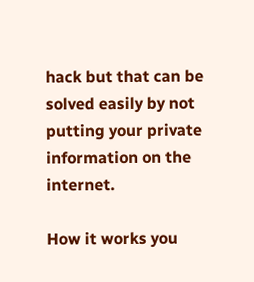hack but that can be solved easily by not putting your private information on the internet.

How it works you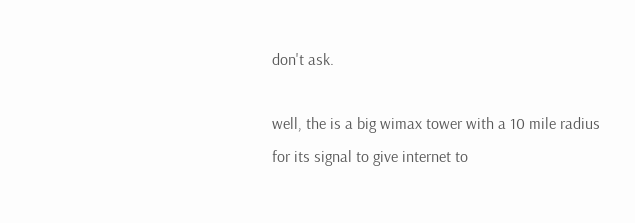don't ask.

well, the is a big wimax tower with a 10 mile radius for its signal to give internet to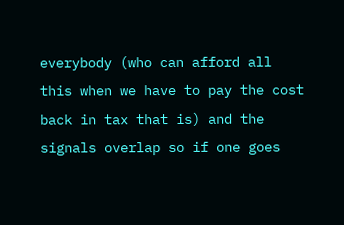everybody (who can afford all this when we have to pay the cost back in tax that is) and the signals overlap so if one goes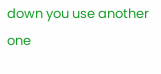down you use another one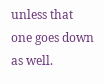unless that one goes down as well.